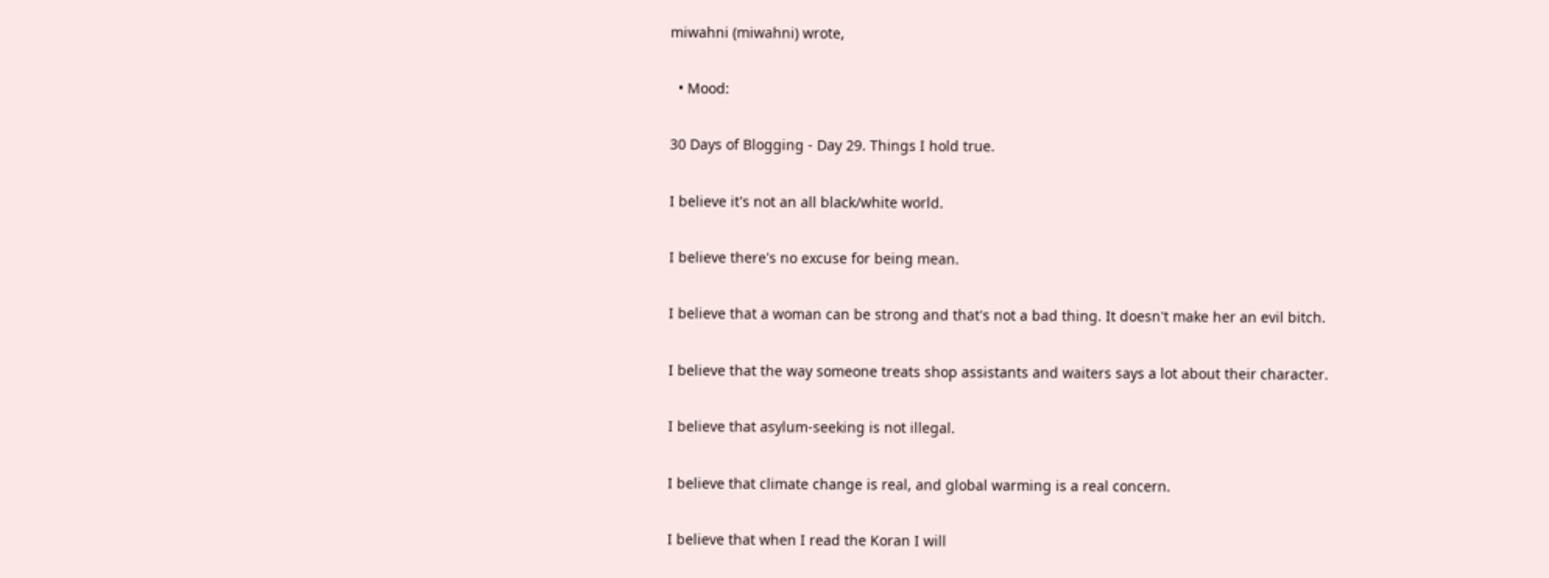miwahni (miwahni) wrote,

  • Mood:

30 Days of Blogging - Day 29. Things I hold true.

I believe it's not an all black/white world.

I believe there's no excuse for being mean.

I believe that a woman can be strong and that's not a bad thing. It doesn't make her an evil bitch.

I believe that the way someone treats shop assistants and waiters says a lot about their character.

I believe that asylum-seeking is not illegal.

I believe that climate change is real, and global warming is a real concern.

I believe that when I read the Koran I will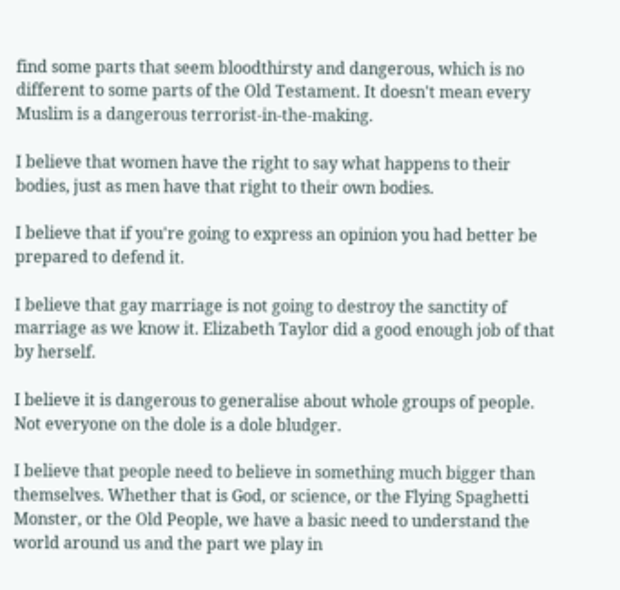find some parts that seem bloodthirsty and dangerous, which is no different to some parts of the Old Testament. It doesn't mean every Muslim is a dangerous terrorist-in-the-making.

I believe that women have the right to say what happens to their bodies, just as men have that right to their own bodies.

I believe that if you're going to express an opinion you had better be prepared to defend it.

I believe that gay marriage is not going to destroy the sanctity of marriage as we know it. Elizabeth Taylor did a good enough job of that by herself.

I believe it is dangerous to generalise about whole groups of people. Not everyone on the dole is a dole bludger.

I believe that people need to believe in something much bigger than themselves. Whether that is God, or science, or the Flying Spaghetti Monster, or the Old People, we have a basic need to understand the world around us and the part we play in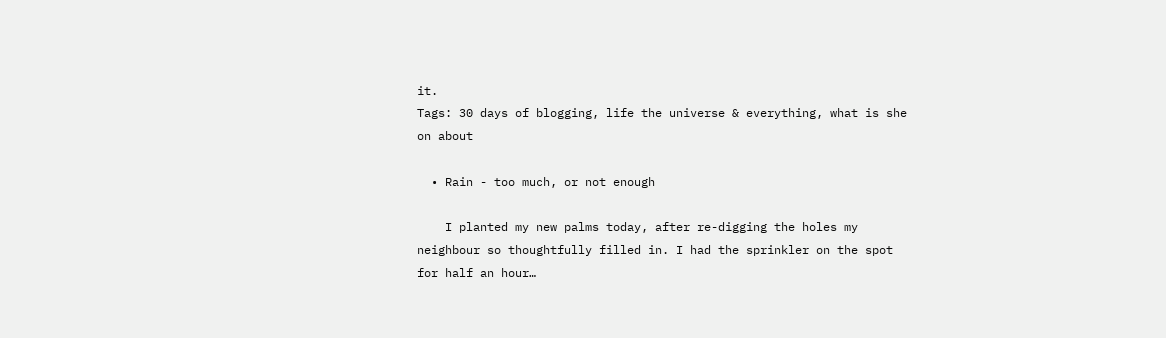it.
Tags: 30 days of blogging, life the universe & everything, what is she on about

  • Rain - too much, or not enough

    I planted my new palms today, after re-digging the holes my neighbour so thoughtfully filled in. I had the sprinkler on the spot for half an hour…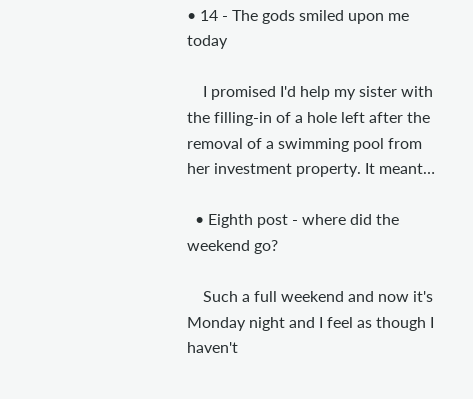• 14 - The gods smiled upon me today

    I promised I'd help my sister with the filling-in of a hole left after the removal of a swimming pool from her investment property. It meant…

  • Eighth post - where did the weekend go?

    Such a full weekend and now it's Monday night and I feel as though I haven't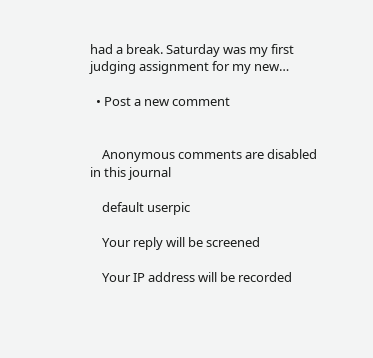had a break. Saturday was my first judging assignment for my new…

  • Post a new comment


    Anonymous comments are disabled in this journal

    default userpic

    Your reply will be screened

    Your IP address will be recorded